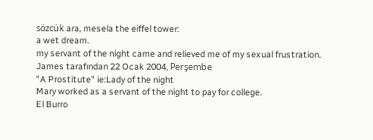sözcük ara, mesela the eiffel tower:
a wet dream.
my servant of the night came and relieved me of my sexual frustration.
James tarafından 22 Ocak 2004, Perşembe
"A Prostitute" ie:Lady of the night
Mary worked as a servant of the night to pay for college.
El Burro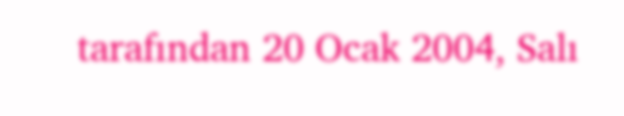tarafından 20 Ocak 2004, Salı